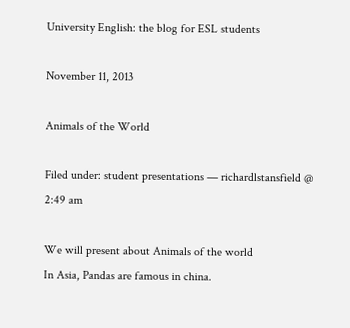University English: the blog for ESL students

November 11, 2013

Animals of the World

Filed under: student presentations — richardlstansfield @ 2:49 am

We will present about Animals of the world
In Asia, Pandas are famous in china.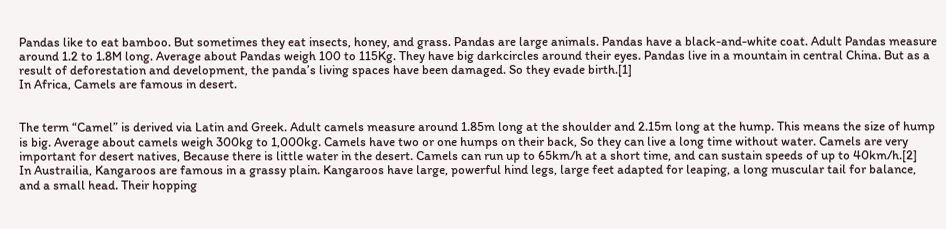Pandas like to eat bamboo. But sometimes they eat insects, honey, and grass. Pandas are large animals. Pandas have a black-and-white coat. Adult Pandas measure around 1.2 to 1.8M long. Average about Pandas weigh 100 to 115Kg. They have big darkcircles around their eyes. Pandas live in a mountain in central China. But as a result of deforestation and development, the panda’s living spaces have been damaged. So they evade birth.[1]
In Africa, Camels are famous in desert.


The term “Camel” is derived via Latin and Greek. Adult camels measure around 1.85m long at the shoulder and 2.15m long at the hump. This means the size of hump is big. Average about camels weigh 300kg to 1,000kg. Camels have two or one humps on their back, So they can live a long time without water. Camels are very important for desert natives, Because there is little water in the desert. Camels can run up to 65km/h at a short time, and can sustain speeds of up to 40km/h.[2]
In Austrailia, Kangaroos are famous in a grassy plain. Kangaroos have large, powerful hind legs, large feet adapted for leaping, a long muscular tail for balance, and a small head. Their hopping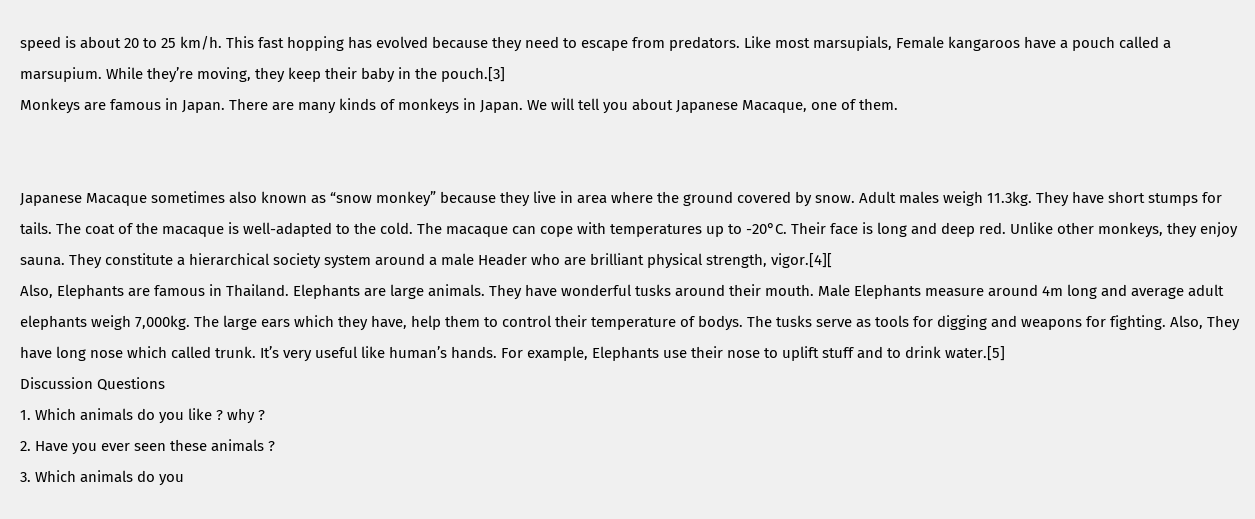speed is about 20 to 25 km/h. This fast hopping has evolved because they need to escape from predators. Like most marsupials, Female kangaroos have a pouch called a marsupium. While they’re moving, they keep their baby in the pouch.[3]
Monkeys are famous in Japan. There are many kinds of monkeys in Japan. We will tell you about Japanese Macaque, one of them.


Japanese Macaque sometimes also known as “snow monkey” because they live in area where the ground covered by snow. Adult males weigh 11.3kg. They have short stumps for tails. The coat of the macaque is well-adapted to the cold. The macaque can cope with temperatures up to -20°C. Their face is long and deep red. Unlike other monkeys, they enjoy sauna. They constitute a hierarchical society system around a male Header who are brilliant physical strength, vigor.[4][
Also, Elephants are famous in Thailand. Elephants are large animals. They have wonderful tusks around their mouth. Male Elephants measure around 4m long and average adult elephants weigh 7,000kg. The large ears which they have, help them to control their temperature of bodys. The tusks serve as tools for digging and weapons for fighting. Also, They have long nose which called trunk. It’s very useful like human’s hands. For example, Elephants use their nose to uplift stuff and to drink water.[5]
Discussion Questions
1. Which animals do you like ? why ?
2. Have you ever seen these animals ?
3. Which animals do you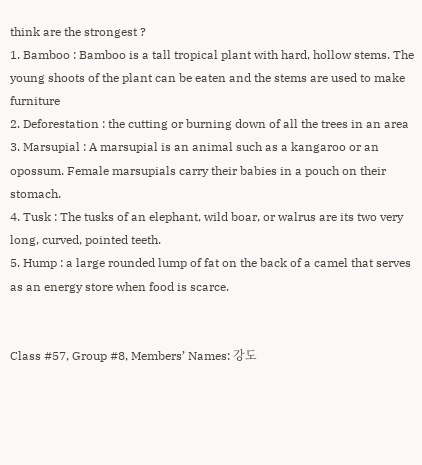think are the strongest ?
1. Bamboo : Bamboo is a tall tropical plant with hard, hollow stems. The young shoots of the plant can be eaten and the stems are used to make furniture
2. Deforestation : the cutting or burning down of all the trees in an area
3. Marsupial : A marsupial is an animal such as a kangaroo or an opossum. Female marsupials carry their babies in a pouch on their stomach.
4. Tusk : The tusks of an elephant, wild boar, or walrus are its two very long, curved, pointed teeth.
5. Hump : a large rounded lump of fat on the back of a camel that serves as an energy store when food is scarce.


Class #57, Group #8, Members’ Names: 강도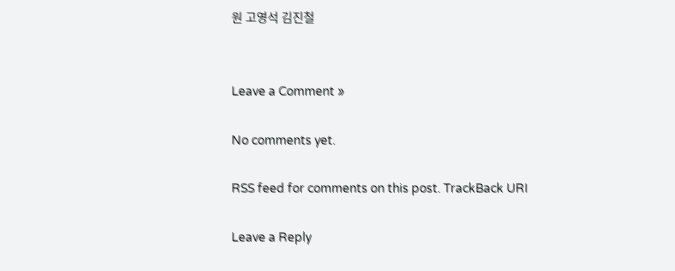원 고영석 김진철


Leave a Comment »

No comments yet.

RSS feed for comments on this post. TrackBack URI

Leave a Reply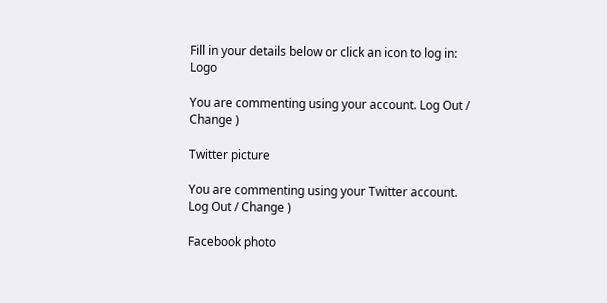Fill in your details below or click an icon to log in: Logo

You are commenting using your account. Log Out / Change )

Twitter picture

You are commenting using your Twitter account. Log Out / Change )

Facebook photo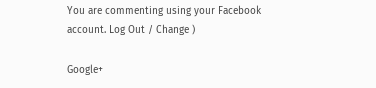You are commenting using your Facebook account. Log Out / Change )

Google+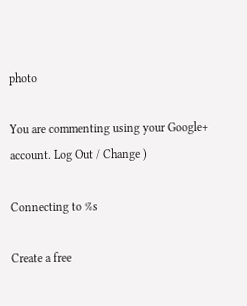photo

You are commenting using your Google+ account. Log Out / Change )

Connecting to %s

Create a free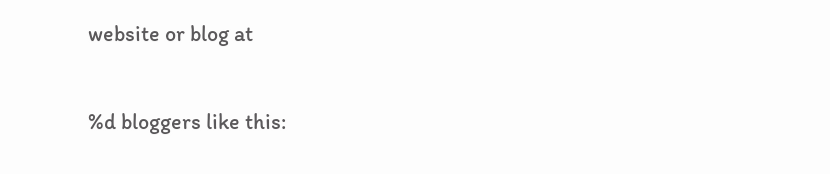website or blog at

%d bloggers like this: